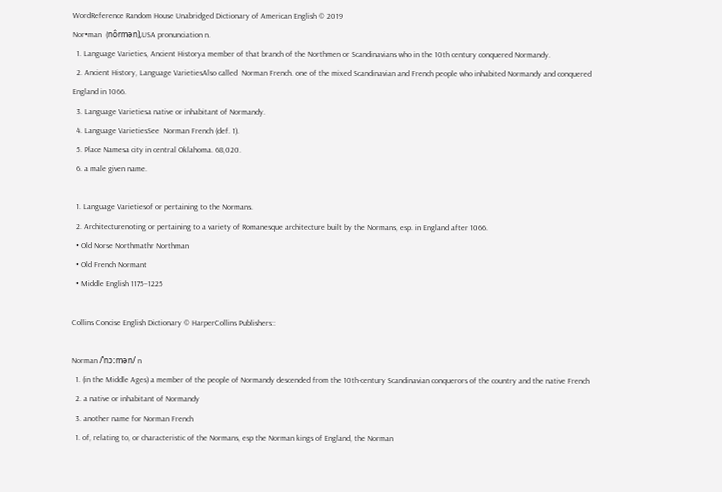WordReference Random House Unabridged Dictionary of American English © 2019
Nor•man  (nôrmən),USA pronunciation n.
  1. Language Varieties, Ancient Historya member of that branch of the Northmen or Scandinavians who in the 10th century conquered Normandy.
  2. Ancient History, Language VarietiesAlso called  Norman French. one of the mixed Scandinavian and French people who inhabited Normandy and conquered England in 1066.
  3. Language Varietiesa native or inhabitant of Normandy.
  4. Language VarietiesSee  Norman French (def. 1).
  5. Place Namesa city in central Oklahoma. 68,020.
  6. a male given name.

  1. Language Varietiesof or pertaining to the Normans.
  2. Architecturenoting or pertaining to a variety of Romanesque architecture built by the Normans, esp. in England after 1066.
  • Old Norse Northmathr Northman
  • Old French Normant
  • Middle English 1175–1225

Collins Concise English Dictionary © HarperCollins Publishers::

Norman /ˈnɔːmən/ n
  1. (in the Middle Ages) a member of the people of Normandy descended from the 10th-century Scandinavian conquerors of the country and the native French
  2. a native or inhabitant of Normandy
  3. another name for Norman French
  1. of, relating to, or characteristic of the Normans, esp the Norman kings of England, the Norman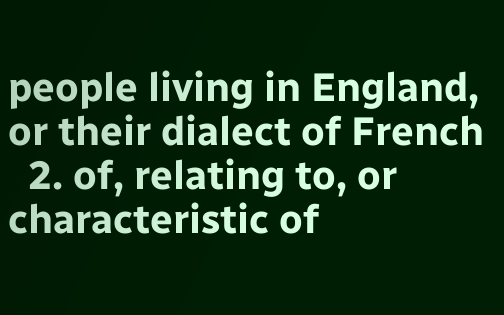people living in England, or their dialect of French
  2. of, relating to, or characteristic of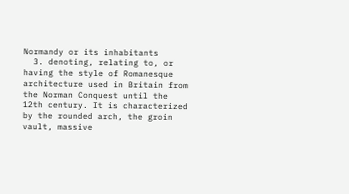Normandy or its inhabitants
  3. denoting, relating to, or having the style of Romanesque architecture used in Britain from the Norman Conquest until the 12th century. It is characterized by the rounded arch, the groin vault, massive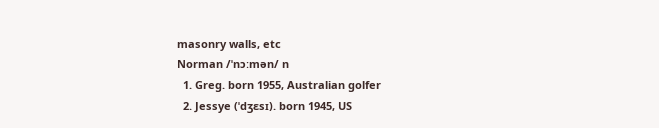masonry walls, etc
Norman /ˈnɔːmən/ n
  1. Greg. born 1955, Australian golfer
  2. Jessye (ˈdʒɛsɪ). born 1945, US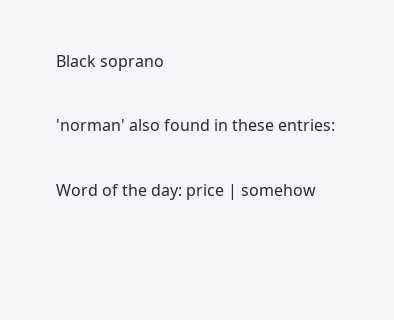Black soprano

'norman' also found in these entries:

Word of the day: price | somehow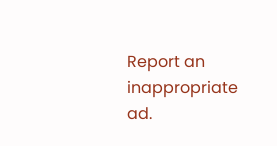Report an inappropriate ad.